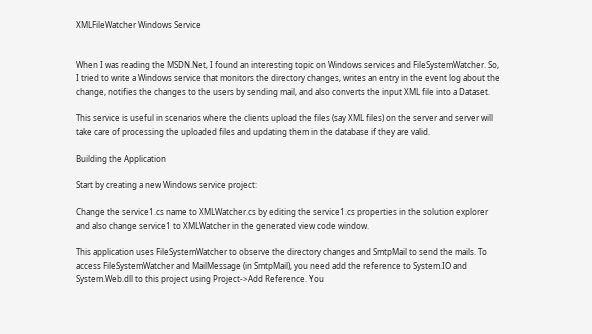XMLFileWatcher Windows Service


When I was reading the MSDN.Net, I found an interesting topic on Windows services and FileSystemWatcher. So, I tried to write a Windows service that monitors the directory changes, writes an entry in the event log about the change, notifies the changes to the users by sending mail, and also converts the input XML file into a Dataset.

This service is useful in scenarios where the clients upload the files (say XML files) on the server and server will take care of processing the uploaded files and updating them in the database if they are valid.

Building the Application

Start by creating a new Windows service project:

Change the service1.cs name to XMLWatcher.cs by editing the service1.cs properties in the solution explorer and also change service1 to XMLWatcher in the generated view code window.

This application uses FileSystemWatcher to observe the directory changes and SmtpMail to send the mails. To access FileSystemWatcher and MailMessage (in SmtpMail), you need add the reference to System.IO and System.Web.dll to this project using Project->Add Reference. You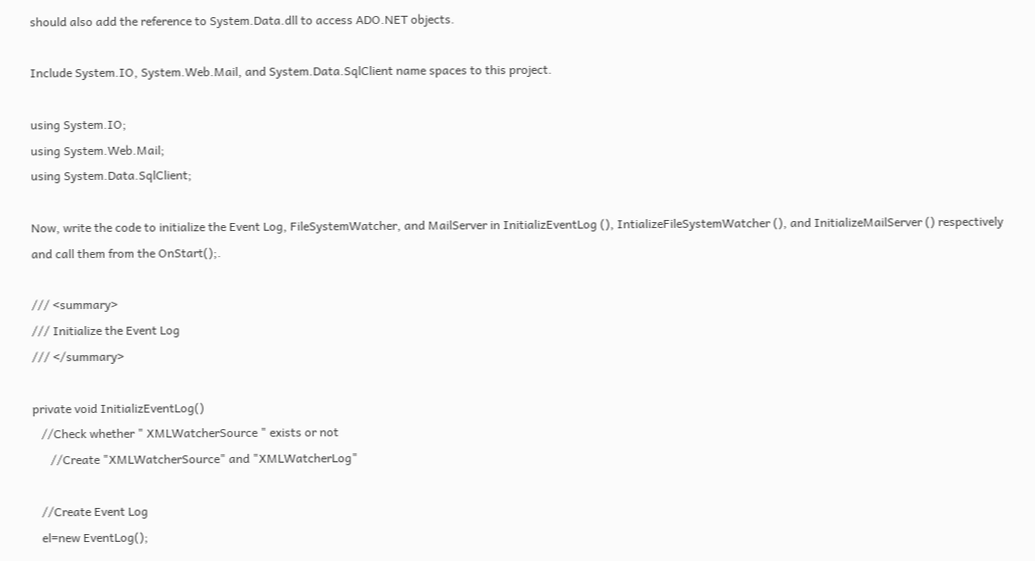should also add the reference to System.Data.dll to access ADO.NET objects.

Include System.IO, System.Web.Mail, and System.Data.SqlClient name spaces to this project.

using System.IO;
using System.Web.Mail;
using System.Data.SqlClient;

Now, write the code to initialize the Event Log, FileSystemWatcher, and MailServer in InitializEventLog (), IntializeFileSystemWatcher (), and InitializeMailServer () respectively and call them from the OnStart();.

/// <summary>
/// Initialize the Event Log
/// </summary>

private void InitializEventLog()
   //Check whether " XMLWatcherSource " exists or not
      //Create "XMLWatcherSource" and "XMLWatcherLog"

   //Create Event Log
   el=new EventLog();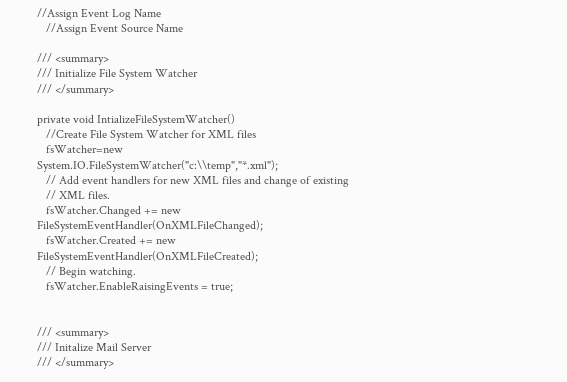//Assign Event Log Name
   //Assign Event Source Name

/// <summary>
/// Initialize File System Watcher
/// </summary>

private void IntializeFileSystemWatcher()
   //Create File System Watcher for XML files
   fsWatcher=new System.IO.FileSystemWatcher("c:\\temp","*.xml");
   // Add event handlers for new XML files and change of existing
   // XML files.
   fsWatcher.Changed += new FileSystemEventHandler(OnXMLFileChanged);
   fsWatcher.Created += new FileSystemEventHandler(OnXMLFileCreated);
   // Begin watching.
   fsWatcher.EnableRaisingEvents = true;


/// <summary>
/// Initalize Mail Server
/// </summary>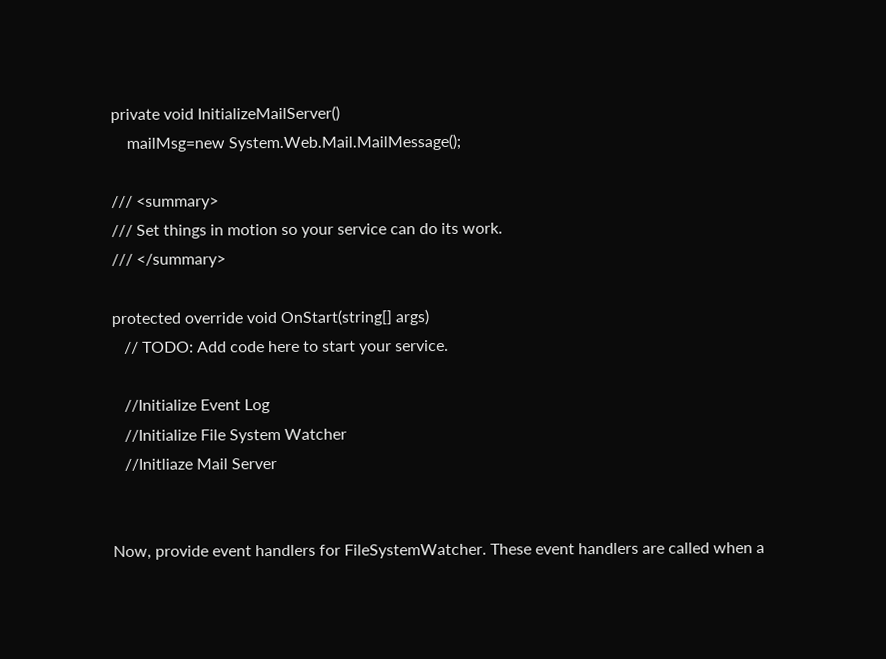private void InitializeMailServer()
    mailMsg=new System.Web.Mail.MailMessage();

/// <summary>
/// Set things in motion so your service can do its work.
/// </summary>

protected override void OnStart(string[] args)
   // TODO: Add code here to start your service.

   //Initialize Event Log
   //Initialize File System Watcher
   //Initliaze Mail Server


Now, provide event handlers for FileSystemWatcher. These event handlers are called when a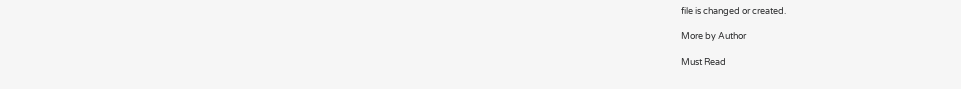file is changed or created.

More by Author

Must Read